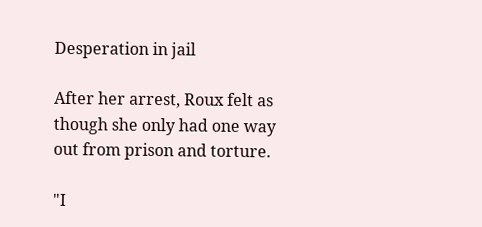Desperation in jail

After her arrest, Roux felt as though she only had one way out from prison and torture.

"I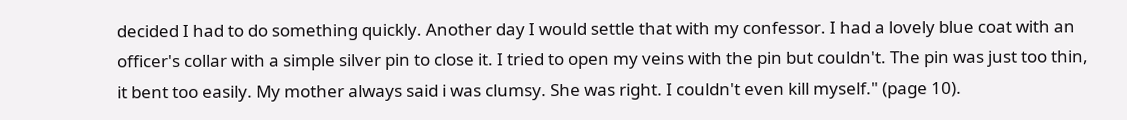decided I had to do something quickly. Another day I would settle that with my confessor. I had a lovely blue coat with an officer's collar with a simple silver pin to close it. I tried to open my veins with the pin but couldn't. The pin was just too thin, it bent too easily. My mother always said i was clumsy. She was right. I couldn't even kill myself." (page 10).